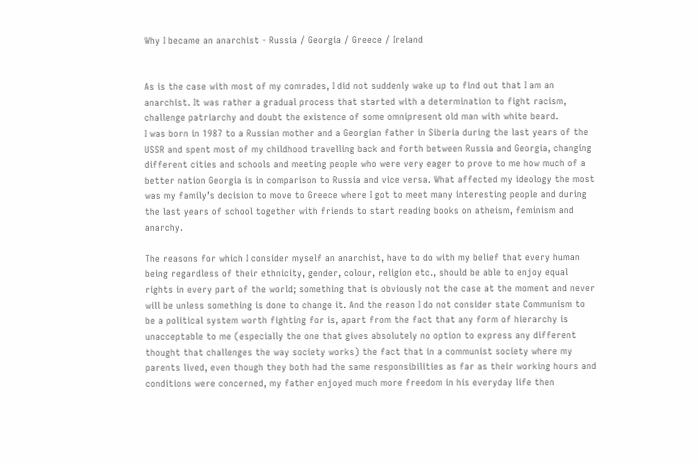Why I became an anarchist - Russia / Georgia / Greece / Ireland


As is the case with most of my comrades, I did not suddenly wake up to find out that I am an anarchist. It was rather a gradual process that started with a determination to fight racism, challenge patriarchy and doubt the existence of some omnipresent old man with white beard.
I was born in 1987 to a Russian mother and a Georgian father in Siberia during the last years of the USSR and spent most of my childhood travelling back and forth between Russia and Georgia, changing different cities and schools and meeting people who were very eager to prove to me how much of a better nation Georgia is in comparison to Russia and vice versa. What affected my ideology the most was my family’s decision to move to Greece where I got to meet many interesting people and during the last years of school together with friends to start reading books on atheism, feminism and anarchy.

The reasons for which I consider myself an anarchist, have to do with my belief that every human being regardless of their ethnicity, gender, colour, religion etc., should be able to enjoy equal rights in every part of the world; something that is obviously not the case at the moment and never will be unless something is done to change it. And the reason I do not consider state Communism to be a political system worth fighting for is, apart from the fact that any form of hierarchy is unacceptable to me (especially the one that gives absolutely no option to express any different thought that challenges the way society works) the fact that in a communist society where my parents lived, even though they both had the same responsibilities as far as their working hours and conditions were concerned, my father enjoyed much more freedom in his everyday life then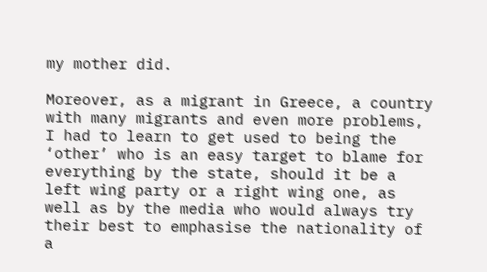my mother did.

Moreover, as a migrant in Greece, a country with many migrants and even more problems, I had to learn to get used to being the ‘other’ who is an easy target to blame for everything by the state, should it be a left wing party or a right wing one, as well as by the media who would always try their best to emphasise the nationality of a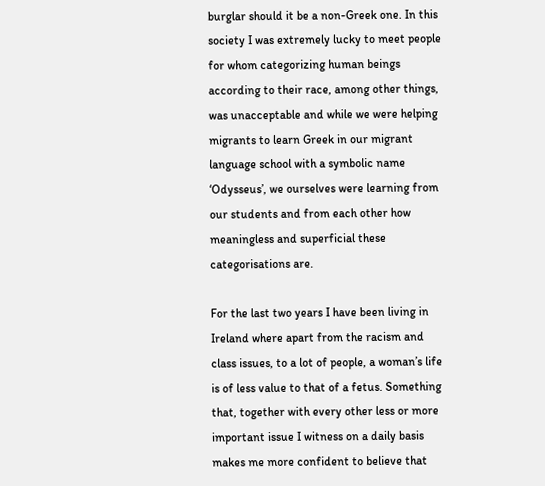burglar should it be a non-Greek one. In this society I was extremely lucky to meet people for whom categorizing human beings according to their race, among other things, was unacceptable and while we were helping migrants to learn Greek in our migrant language school with a symbolic name ‘Odysseus’, we ourselves were learning from our students and from each other how meaningless and superficial these categorisations are.

For the last two years I have been living in Ireland where apart from the racism and class issues, to a lot of people, a woman’s life is of less value to that of a fetus. Something that, together with every other less or more important issue I witness on a daily basis makes me more confident to believe that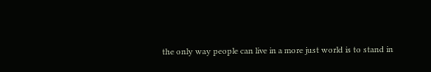the only way people can live in a more just world is to stand in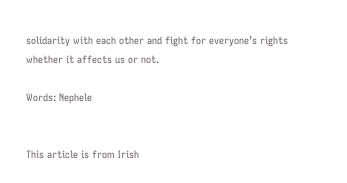solidarity with each other and fight for everyone’s rights whether it affects us or not.

Words: Nephele


This article is from Irish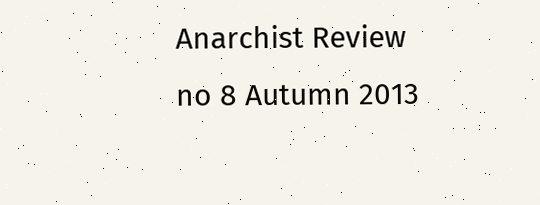Anarchist Review no 8 Autumn 2013